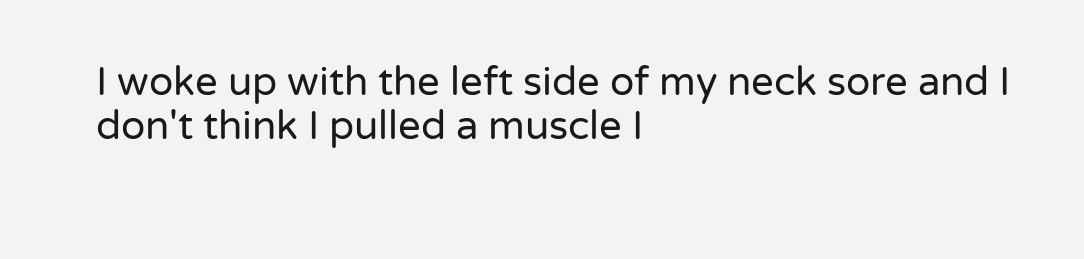I woke up with the left side of my neck sore and I don't think I pulled a muscle I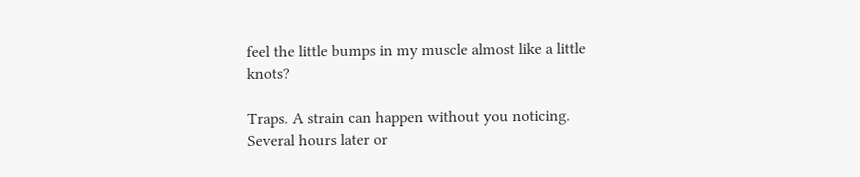feel the little bumps in my muscle almost like a little knots?

Traps. A strain can happen without you noticing. Several hours later or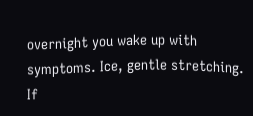overnight you wake up with symptoms. Ice, gentle stretching. If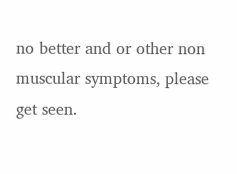no better and or other non muscular symptoms, please get seen.